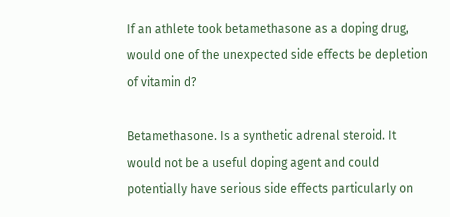If an athlete took betamethasone as a doping drug, would one of the unexpected side effects be depletion of vitamin d?

Betamethasone. Is a synthetic adrenal steroid. It would not be a useful doping agent and could potentially have serious side effects particularly on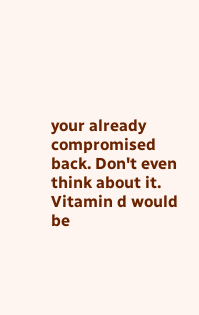your already compromised back. Don't even think about it. Vitamin d would be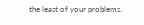the least of your problems.